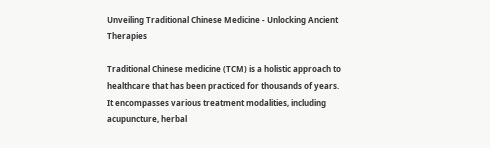Unveiling Traditional Chinese Medicine - Unlocking Ancient Therapies

Traditional Chinese medicine (TCM) is a holistic approach to healthcare that has been practiced for thousands of years. It encompasses various treatment modalities, including acupuncture, herbal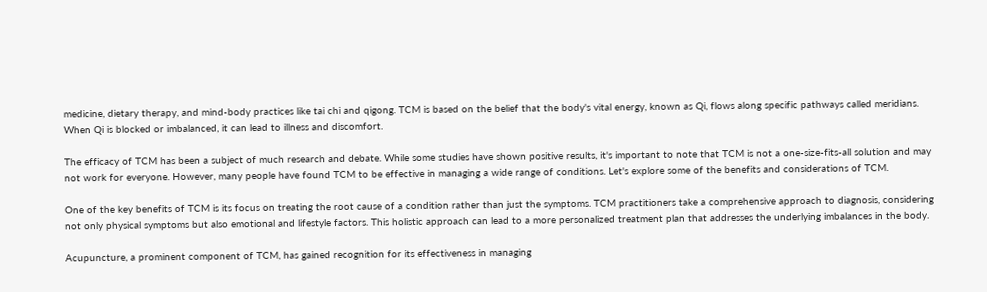medicine, dietary therapy, and mind-body practices like tai chi and qigong. TCM is based on the belief that the body's vital energy, known as Qi, flows along specific pathways called meridians. When Qi is blocked or imbalanced, it can lead to illness and discomfort.

The efficacy of TCM has been a subject of much research and debate. While some studies have shown positive results, it's important to note that TCM is not a one-size-fits-all solution and may not work for everyone. However, many people have found TCM to be effective in managing a wide range of conditions. Let's explore some of the benefits and considerations of TCM.

One of the key benefits of TCM is its focus on treating the root cause of a condition rather than just the symptoms. TCM practitioners take a comprehensive approach to diagnosis, considering not only physical symptoms but also emotional and lifestyle factors. This holistic approach can lead to a more personalized treatment plan that addresses the underlying imbalances in the body.

Acupuncture, a prominent component of TCM, has gained recognition for its effectiveness in managing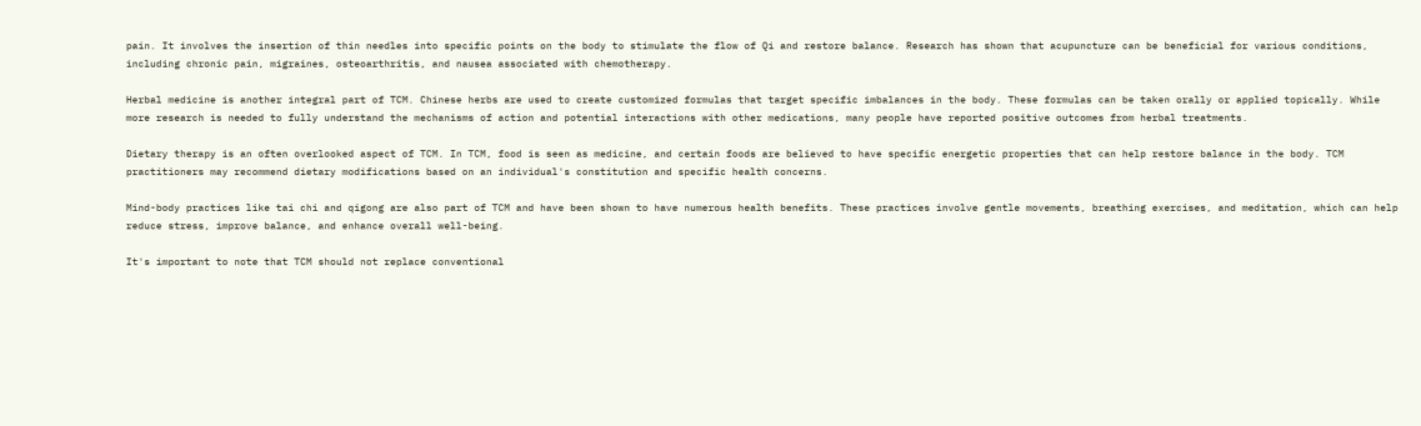pain. It involves the insertion of thin needles into specific points on the body to stimulate the flow of Qi and restore balance. Research has shown that acupuncture can be beneficial for various conditions, including chronic pain, migraines, osteoarthritis, and nausea associated with chemotherapy.

Herbal medicine is another integral part of TCM. Chinese herbs are used to create customized formulas that target specific imbalances in the body. These formulas can be taken orally or applied topically. While more research is needed to fully understand the mechanisms of action and potential interactions with other medications, many people have reported positive outcomes from herbal treatments.

Dietary therapy is an often overlooked aspect of TCM. In TCM, food is seen as medicine, and certain foods are believed to have specific energetic properties that can help restore balance in the body. TCM practitioners may recommend dietary modifications based on an individual's constitution and specific health concerns.

Mind-body practices like tai chi and qigong are also part of TCM and have been shown to have numerous health benefits. These practices involve gentle movements, breathing exercises, and meditation, which can help reduce stress, improve balance, and enhance overall well-being.

It's important to note that TCM should not replace conventional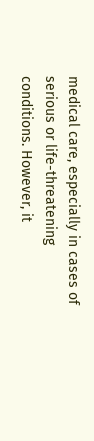medical care, especially in cases of serious or life-threatening conditions. However, it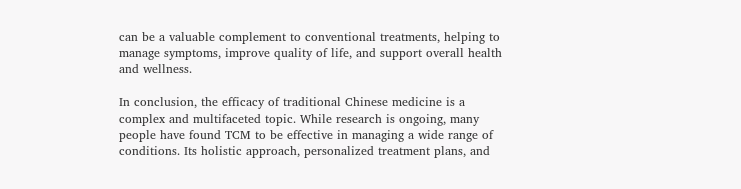can be a valuable complement to conventional treatments, helping to manage symptoms, improve quality of life, and support overall health and wellness.

In conclusion, the efficacy of traditional Chinese medicine is a complex and multifaceted topic. While research is ongoing, many people have found TCM to be effective in managing a wide range of conditions. Its holistic approach, personalized treatment plans, and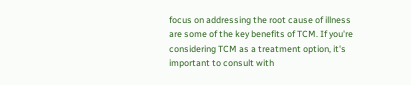focus on addressing the root cause of illness are some of the key benefits of TCM. If you're considering TCM as a treatment option, it's important to consult with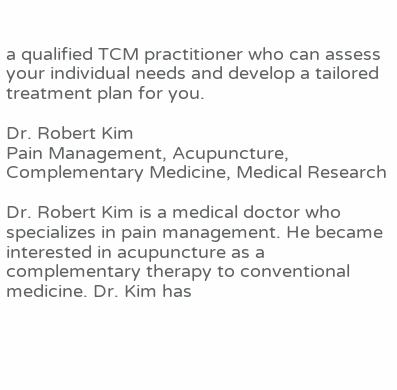a qualified TCM practitioner who can assess your individual needs and develop a tailored treatment plan for you.

Dr. Robert Kim
Pain Management, Acupuncture, Complementary Medicine, Medical Research

Dr. Robert Kim is a medical doctor who specializes in pain management. He became interested in acupuncture as a complementary therapy to conventional medicine. Dr. Kim has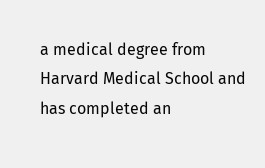a medical degree from Harvard Medical School and has completed an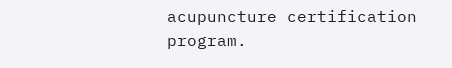acupuncture certification program.